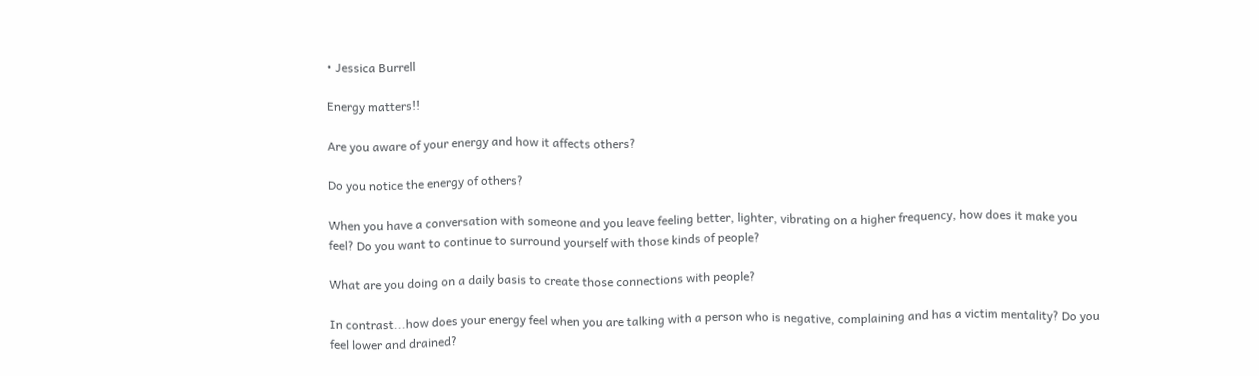• Jessica Burrell

Energy matters!!

Are you aware of your energy and how it affects others?

Do you notice the energy of others?

When you have a conversation with someone and you leave feeling better, lighter, vibrating on a higher frequency, how does it make you feel? Do you want to continue to surround yourself with those kinds of people?

What are you doing on a daily basis to create those connections with people?

In contrast...how does your energy feel when you are talking with a person who is negative, complaining and has a victim mentality? Do you feel lower and drained?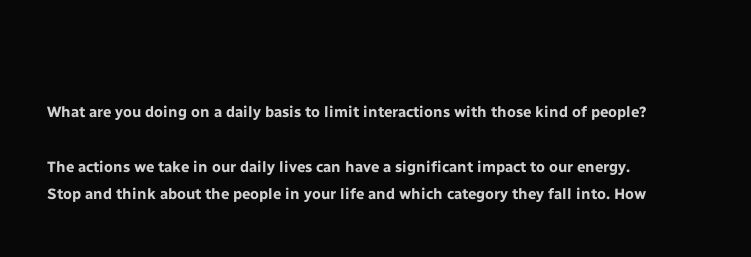What are you doing on a daily basis to limit interactions with those kind of people?

The actions we take in our daily lives can have a significant impact to our energy. Stop and think about the people in your life and which category they fall into. How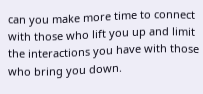can you make more time to connect with those who lift you up and limit the interactions you have with those who bring you down.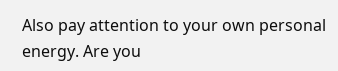Also pay attention to your own personal energy. Are you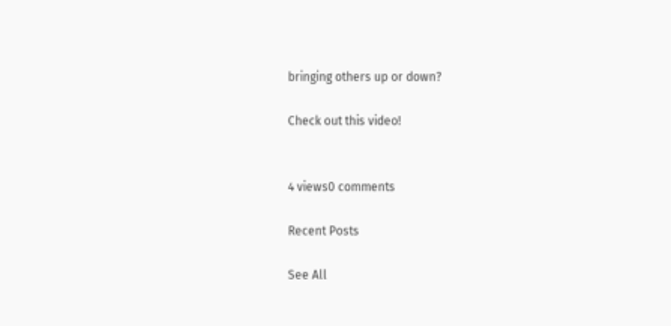bringing others up or down?

Check out this video!


4 views0 comments

Recent Posts

See All